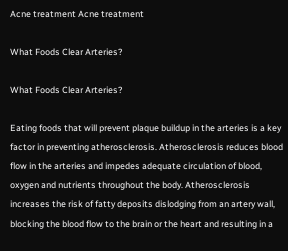Acne treatment Acne treatment

What Foods Clear Arteries?

What Foods Clear Arteries?

Eating foods that will prevent plaque buildup in the arteries is a key factor in preventing atherosclerosis. Atherosclerosis reduces blood flow in the arteries and impedes adequate circulation of blood, oxygen and nutrients throughout the body. Atherosclerosis increases the risk of fatty deposits dislodging from an artery wall, blocking the blood flow to the brain or the heart and resulting in a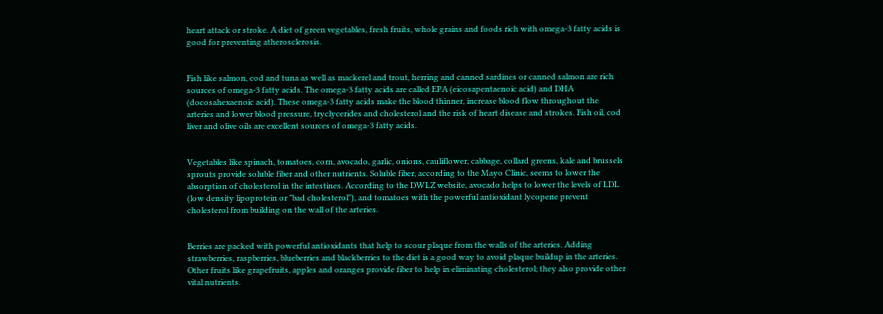heart attack or stroke. A diet of green vegetables, fresh fruits, whole grains and foods rich with omega-3 fatty acids is good for preventing atherosclerosis.


Fish like salmon, cod and tuna as well as mackerel and trout, herring and canned sardines or canned salmon are rich sources of omega-3 fatty acids. The omega-3 fatty acids are called EPA (eicosapentaenoic acid) and DHA (docosahexaenoic acid). These omega-3 fatty acids make the blood thinner, increase blood flow throughout the arteries and lower blood pressure, tryclycerides and cholesterol and the risk of heart disease and strokes. Fish oil, cod liver and olive oils are excellent sources of omega-3 fatty acids.


Vegetables like spinach, tomatoes, corn, avocado, garlic, onions, cauliflower, cabbage, collard greens, kale and brussels sprouts provide soluble fiber and other nutrients. Soluble fiber, according to the Mayo Clinic, seems to lower the absorption of cholesterol in the intestines. According to the DWLZ website, avocado helps to lower the levels of LDL (low density lipoprotein or "bad cholesterol"), and tomatoes with the powerful antioxidant lycopene prevent cholesterol from building on the wall of the arteries.


Berries are packed with powerful antioxidants that help to scour plaque from the walls of the arteries. Adding strawberries, raspberries, blueberries and blackberries to the diet is a good way to avoid plaque buildup in the arteries. Other fruits like grapefruits, apples and oranges provide fiber to help in eliminating cholesterol; they also provide other vital nutrients.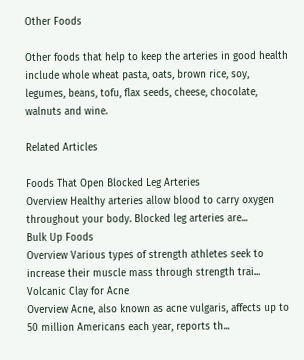Other Foods

Other foods that help to keep the arteries in good health include whole wheat pasta, oats, brown rice, soy, legumes, beans, tofu, flax seeds, cheese, chocolate, walnuts and wine.

Related Articles

Foods That Open Blocked Leg Arteries
Overview Healthy arteries allow blood to carry oxygen throughout your body. Blocked leg arteries are...
Bulk Up Foods
Overview Various types of strength athletes seek to increase their muscle mass through strength trai...
Volcanic Clay for Acne
Overview Acne, also known as acne vulgaris, affects up to 50 million Americans each year, reports th...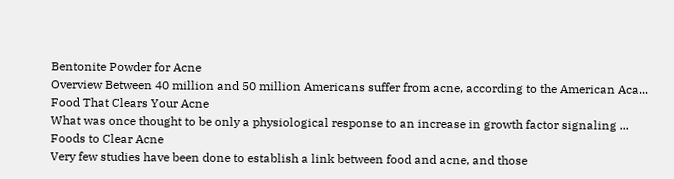Bentonite Powder for Acne
Overview Between 40 million and 50 million Americans suffer from acne, according to the American Aca...
Food That Clears Your Acne
What was once thought to be only a physiological response to an increase in growth factor signaling ...
Foods to Clear Acne
Very few studies have been done to establish a link between food and acne, and those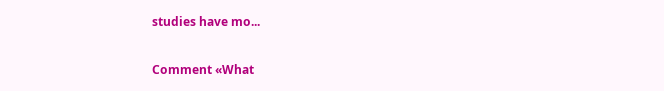studies have mo...

Comment «What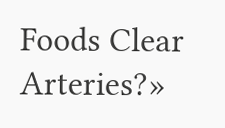Foods Clear Arteries?»